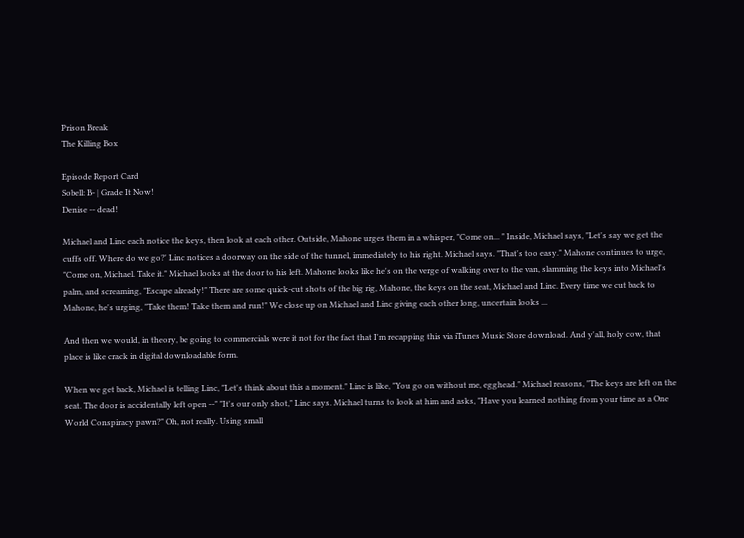Prison Break
The Killing Box

Episode Report Card
Sobell: B- | Grade It Now!
Denise -- dead!

Michael and Linc each notice the keys, then look at each other. Outside, Mahone urges them in a whisper, "Come on... " Inside, Michael says, "Let's say we get the cuffs off. Where do we go?' Linc notices a doorway on the side of the tunnel, immediately to his right. Michael says. "That's too easy." Mahone continues to urge, "Come on, Michael. Take it." Michael looks at the door to his left. Mahone looks like he's on the verge of walking over to the van, slamming the keys into Michael's palm, and screaming, "Escape already!" There are some quick-cut shots of the big rig, Mahone, the keys on the seat, Michael and Linc. Every time we cut back to Mahone, he's urging, "Take them! Take them and run!" We close up on Michael and Linc giving each other long, uncertain looks ...

And then we would, in theory, be going to commercials were it not for the fact that I'm recapping this via iTunes Music Store download. And y'all, holy cow, that place is like crack in digital downloadable form.

When we get back, Michael is telling Linc, "Let's think about this a moment." Linc is like, "You go on without me, egghead." Michael reasons, "The keys are left on the seat. The door is accidentally left open --" "It's our only shot," Linc says. Michael turns to look at him and asks, "Have you learned nothing from your time as a One World Conspiracy pawn?" Oh, not really. Using small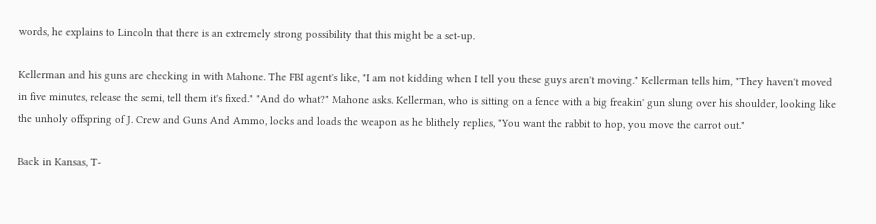words, he explains to Lincoln that there is an extremely strong possibility that this might be a set-up.

Kellerman and his guns are checking in with Mahone. The FBI agent's like, "I am not kidding when I tell you these guys aren't moving." Kellerman tells him, "They haven't moved in five minutes, release the semi, tell them it's fixed." "And do what?" Mahone asks. Kellerman, who is sitting on a fence with a big freakin' gun slung over his shoulder, looking like the unholy offspring of J. Crew and Guns And Ammo, locks and loads the weapon as he blithely replies, "You want the rabbit to hop, you move the carrot out."

Back in Kansas, T-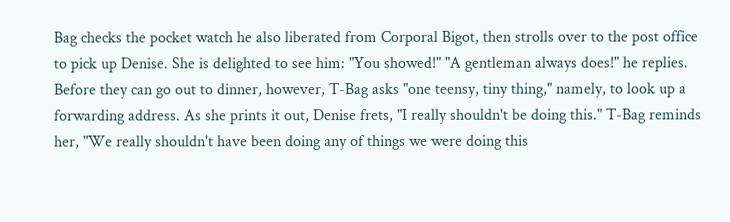Bag checks the pocket watch he also liberated from Corporal Bigot, then strolls over to the post office to pick up Denise. She is delighted to see him: "You showed!" "A gentleman always does!" he replies. Before they can go out to dinner, however, T-Bag asks "one teensy, tiny thing," namely, to look up a forwarding address. As she prints it out, Denise frets, "I really shouldn't be doing this." T-Bag reminds her, "We really shouldn't have been doing any of things we were doing this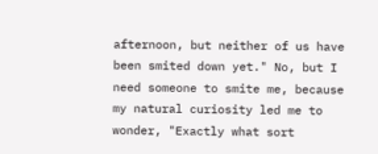afternoon, but neither of us have been smited down yet." No, but I need someone to smite me, because my natural curiosity led me to wonder, "Exactly what sort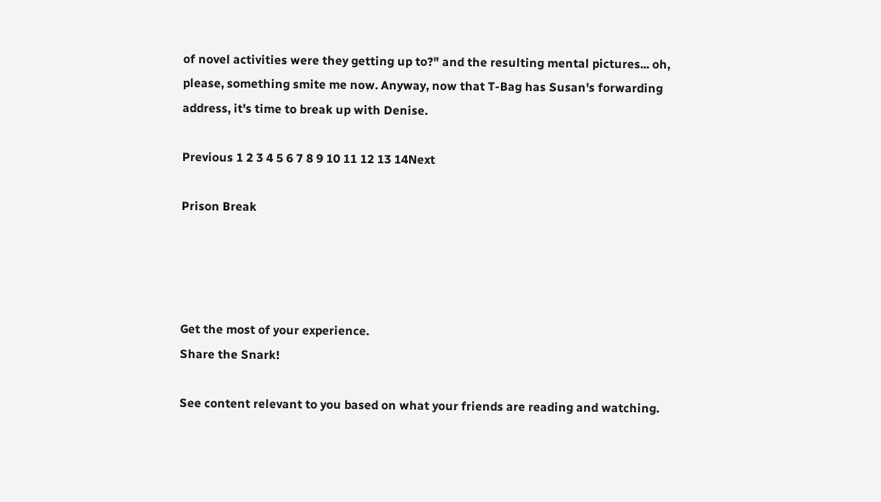of novel activities were they getting up to?" and the resulting mental pictures... oh, please, something smite me now. Anyway, now that T-Bag has Susan's forwarding address, it's time to break up with Denise.

Previous 1 2 3 4 5 6 7 8 9 10 11 12 13 14Next

Prison Break




Get the most of your experience.
Share the Snark!

See content relevant to you based on what your friends are reading and watching.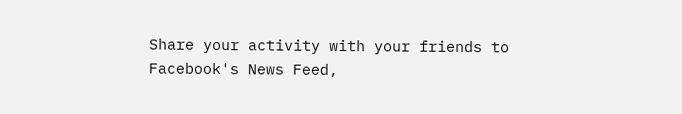Share your activity with your friends to Facebook's News Feed,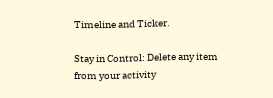Timeline and Ticker.

Stay in Control: Delete any item from your activity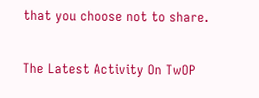that you choose not to share.

The Latest Activity On TwOP